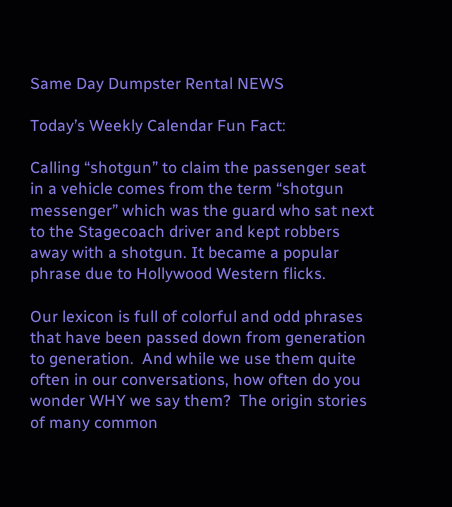Same Day Dumpster Rental NEWS

Today’s Weekly Calendar Fun Fact:

Calling “shotgun” to claim the passenger seat in a vehicle comes from the term “shotgun messenger” which was the guard who sat next to the Stagecoach driver and kept robbers away with a shotgun. It became a popular phrase due to Hollywood Western flicks.

Our lexicon is full of colorful and odd phrases that have been passed down from generation to generation.  And while we use them quite often in our conversations, how often do you wonder WHY we say them?  The origin stories of many common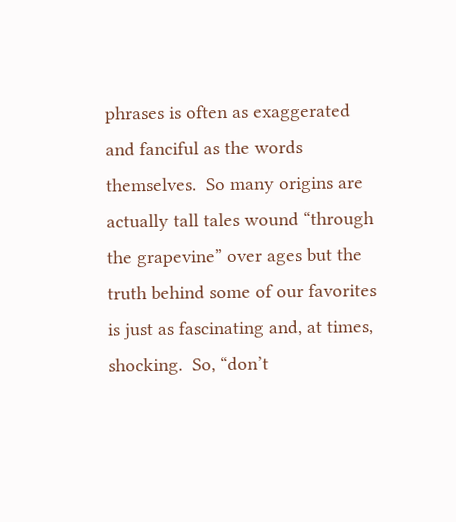phrases is often as exaggerated and fanciful as the words themselves.  So many origins are actually tall tales wound “through the grapevine” over ages but the truth behind some of our favorites is just as fascinating and, at times, shocking.  So, “don’t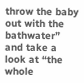throw the baby out with the bathwater” and take a look at “the whole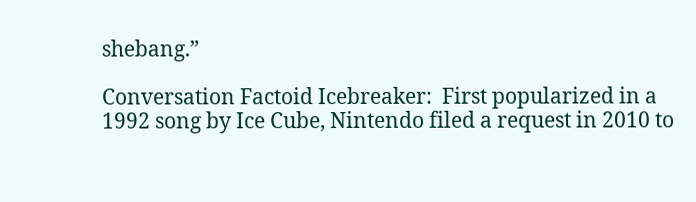shebang.”

Conversation Factoid Icebreaker:  First popularized in a 1992 song by Ice Cube, Nintendo filed a request in 2010 to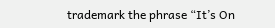trademark the phrase “It’s On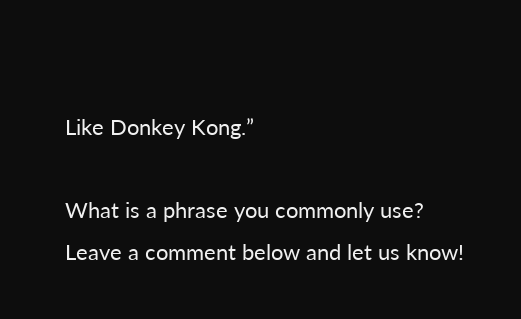Like Donkey Kong.”

What is a phrase you commonly use?
Leave a comment below and let us know!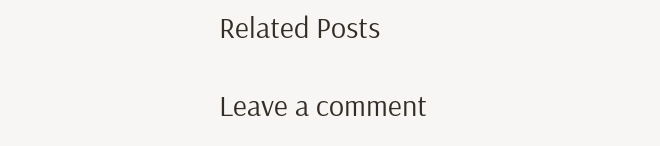Related Posts

Leave a comment